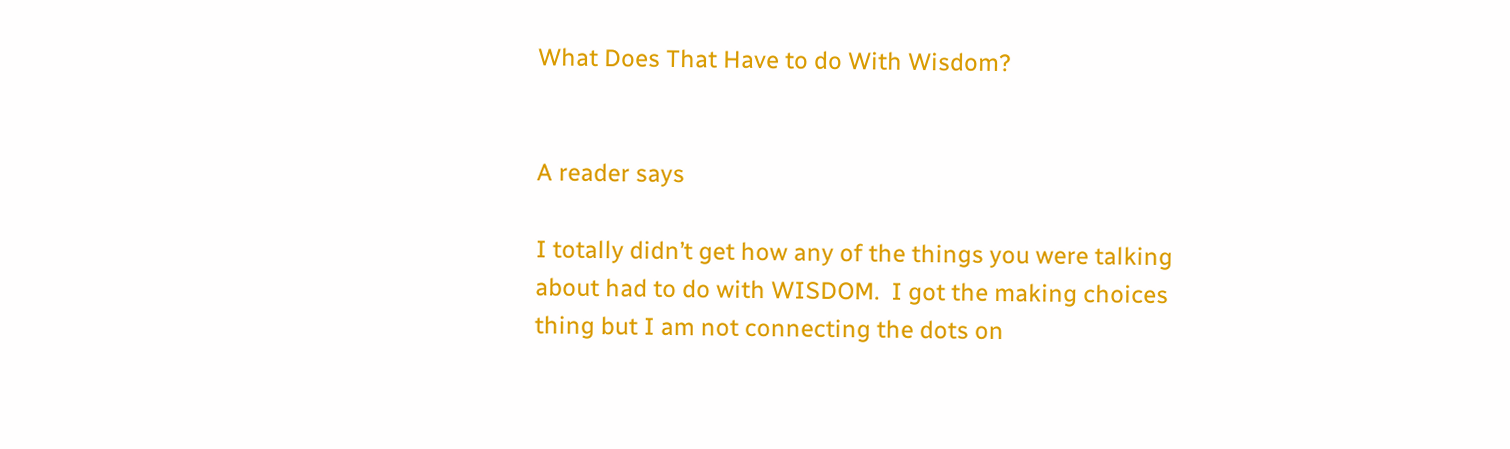What Does That Have to do With Wisdom?


A reader says

I totally didn’t get how any of the things you were talking about had to do with WISDOM.  I got the making choices thing but I am not connecting the dots on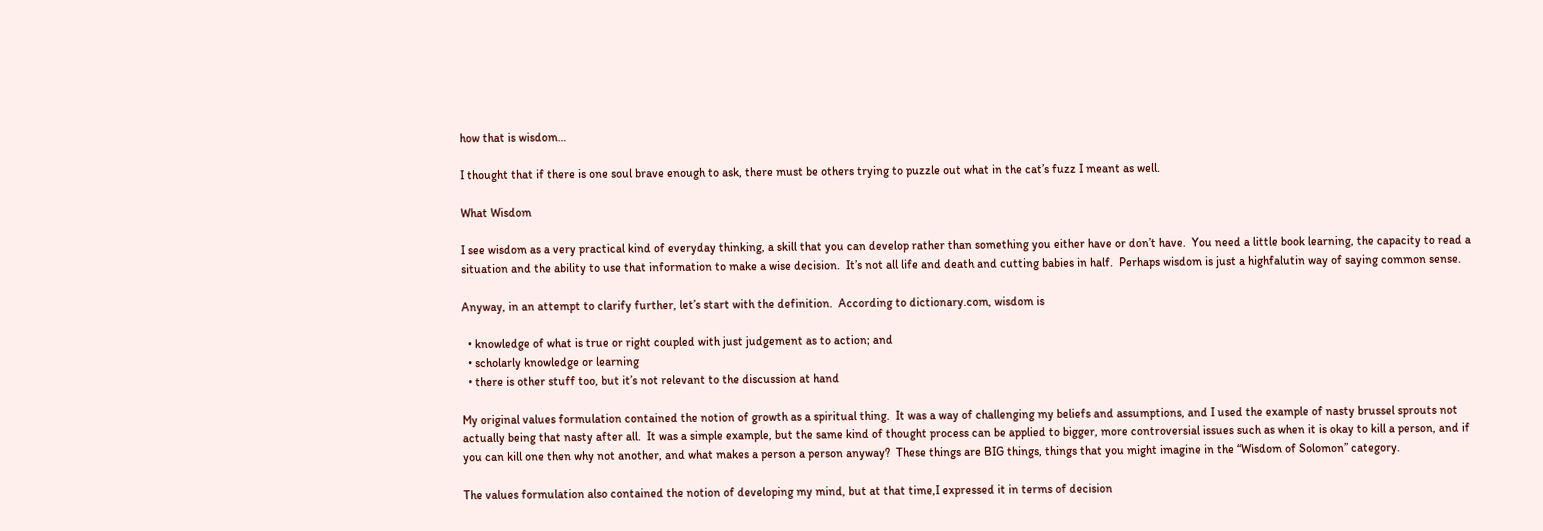how that is wisdom…

I thought that if there is one soul brave enough to ask, there must be others trying to puzzle out what in the cat’s fuzz I meant as well.

What Wisdom

I see wisdom as a very practical kind of everyday thinking, a skill that you can develop rather than something you either have or don’t have.  You need a little book learning, the capacity to read a situation and the ability to use that information to make a wise decision.  It’s not all life and death and cutting babies in half.  Perhaps wisdom is just a highfalutin way of saying common sense.

Anyway, in an attempt to clarify further, let’s start with the definition.  According to dictionary.com, wisdom is

  • knowledge of what is true or right coupled with just judgement as to action; and
  • scholarly knowledge or learning
  • there is other stuff too, but it’s not relevant to the discussion at hand

My original values formulation contained the notion of growth as a spiritual thing.  It was a way of challenging my beliefs and assumptions, and I used the example of nasty brussel sprouts not actually being that nasty after all.  It was a simple example, but the same kind of thought process can be applied to bigger, more controversial issues such as when it is okay to kill a person, and if you can kill one then why not another, and what makes a person a person anyway?  These things are BIG things, things that you might imagine in the “Wisdom of Solomon” category.

The values formulation also contained the notion of developing my mind, but at that time,I expressed it in terms of decision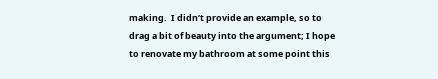making.  I didn’t provide an example, so to drag a bit of beauty into the argument; I hope to renovate my bathroom at some point this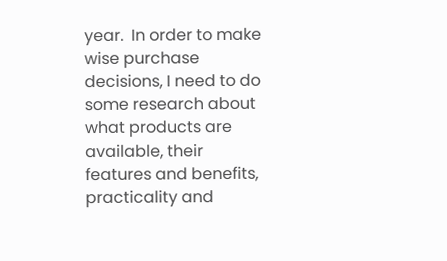year.  In order to make wise purchase decisions, I need to do some research about what products are available, their features and benefits, practicality and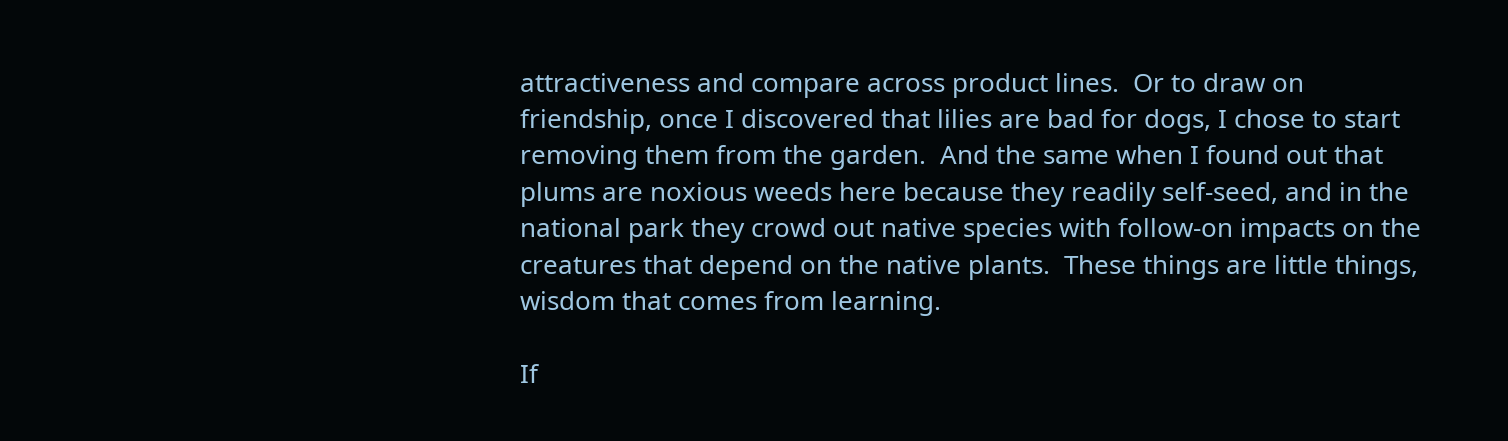attractiveness and compare across product lines.  Or to draw on friendship, once I discovered that lilies are bad for dogs, I chose to start removing them from the garden.  And the same when I found out that plums are noxious weeds here because they readily self-seed, and in the national park they crowd out native species with follow-on impacts on the creatures that depend on the native plants.  These things are little things, wisdom that comes from learning.

If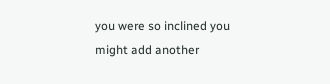you were so inclined you might add another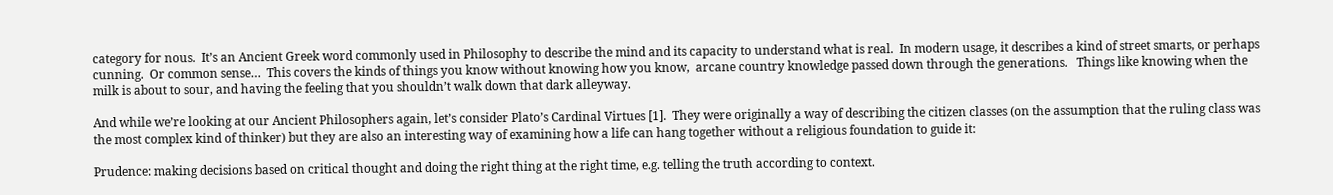category for nous.  It’s an Ancient Greek word commonly used in Philosophy to describe the mind and its capacity to understand what is real.  In modern usage, it describes a kind of street smarts, or perhaps cunning.  Or common sense…  This covers the kinds of things you know without knowing how you know,  arcane country knowledge passed down through the generations.   Things like knowing when the milk is about to sour, and having the feeling that you shouldn’t walk down that dark alleyway.

And while we’re looking at our Ancient Philosophers again, let’s consider Plato’s Cardinal Virtues [1].  They were originally a way of describing the citizen classes (on the assumption that the ruling class was the most complex kind of thinker) but they are also an interesting way of examining how a life can hang together without a religious foundation to guide it:

Prudence: making decisions based on critical thought and doing the right thing at the right time, e.g. telling the truth according to context.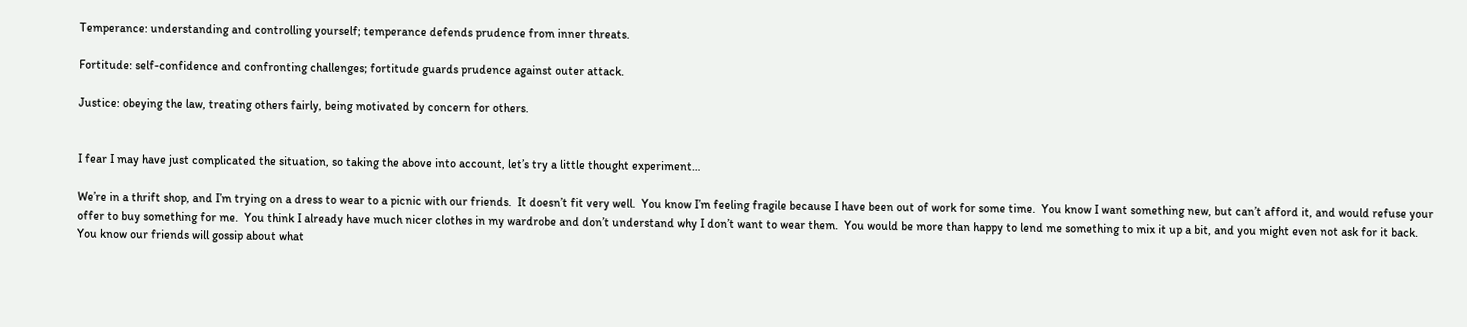Temperance: understanding and controlling yourself; temperance defends prudence from inner threats.

Fortitude: self-confidence and confronting challenges; fortitude guards prudence against outer attack.

Justice: obeying the law, treating others fairly, being motivated by concern for others.


I fear I may have just complicated the situation, so taking the above into account, let’s try a little thought experiment…

We’re in a thrift shop, and I’m trying on a dress to wear to a picnic with our friends.  It doesn’t fit very well.  You know I’m feeling fragile because I have been out of work for some time.  You know I want something new, but can’t afford it, and would refuse your offer to buy something for me.  You think I already have much nicer clothes in my wardrobe and don’t understand why I don’t want to wear them.  You would be more than happy to lend me something to mix it up a bit, and you might even not ask for it back.  You know our friends will gossip about what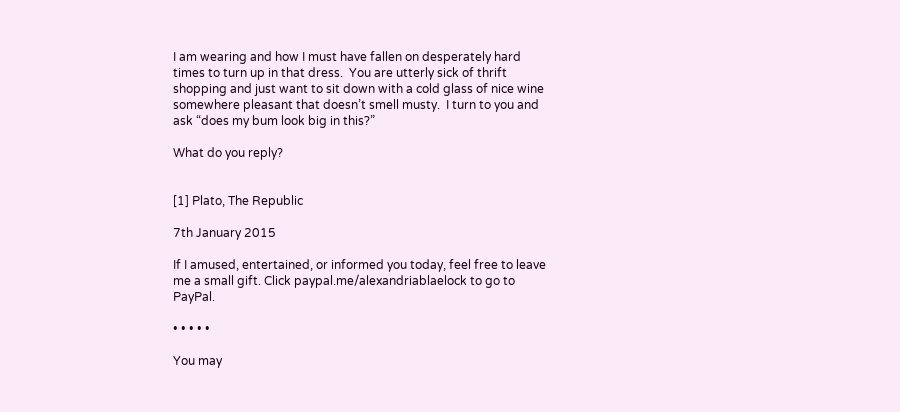I am wearing and how I must have fallen on desperately hard times to turn up in that dress.  You are utterly sick of thrift shopping and just want to sit down with a cold glass of nice wine somewhere pleasant that doesn’t smell musty.  I turn to you and ask “does my bum look big in this?”

What do you reply?


[1] Plato, The Republic

7th January 2015

If I amused, entertained, or informed you today, feel free to leave me a small gift. Click paypal.me/alexandriablaelock to go to PayPal.

• • • • •

You may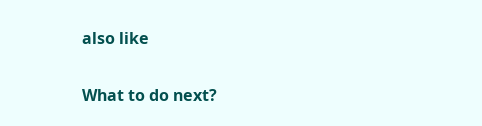also like

What to do next?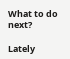What to do next?

Lately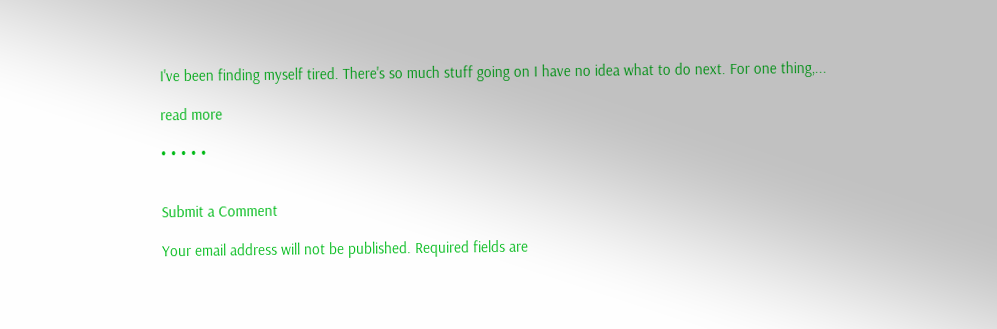I've been finding myself tired. There's so much stuff going on I have no idea what to do next. For one thing,...

read more

• • • • •


Submit a Comment

Your email address will not be published. Required fields are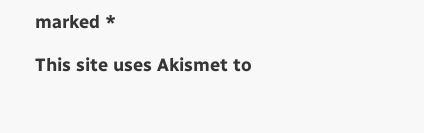marked *

This site uses Akismet to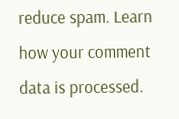reduce spam. Learn how your comment data is processed.